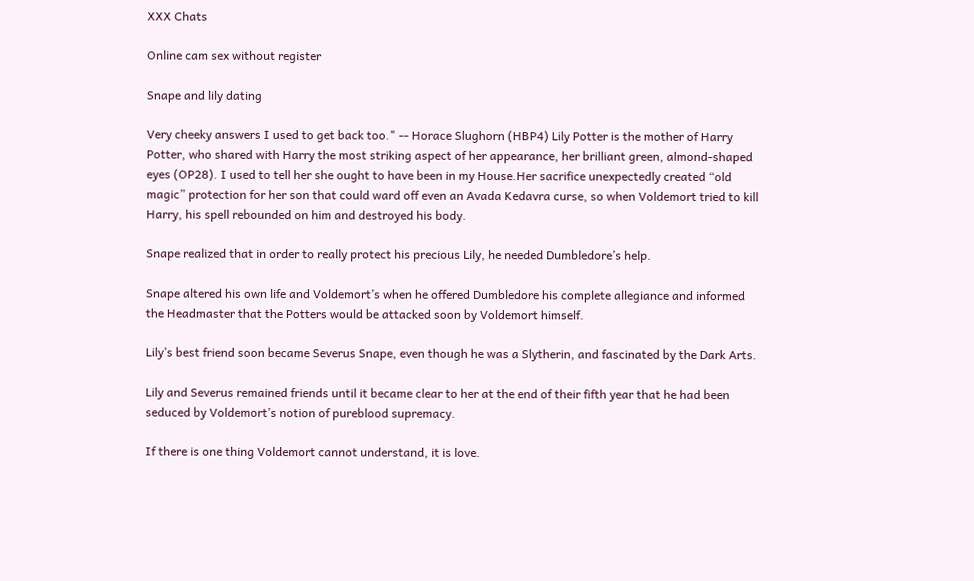XXX Chats

Online cam sex without register

Snape and lily dating

Very cheeky answers I used to get back too." -- Horace Slughorn (HBP4) Lily Potter is the mother of Harry Potter, who shared with Harry the most striking aspect of her appearance, her brilliant green, almond-shaped eyes (OP28). I used to tell her she ought to have been in my House.Her sacrifice unexpectedly created “old magic” protection for her son that could ward off even an Avada Kedavra curse, so when Voldemort tried to kill Harry, his spell rebounded on him and destroyed his body.

Snape realized that in order to really protect his precious Lily, he needed Dumbledore’s help.

Snape altered his own life and Voldemort’s when he offered Dumbledore his complete allegiance and informed the Headmaster that the Potters would be attacked soon by Voldemort himself.

Lily’s best friend soon became Severus Snape, even though he was a Slytherin, and fascinated by the Dark Arts.

Lily and Severus remained friends until it became clear to her at the end of their fifth year that he had been seduced by Voldemort’s notion of pureblood supremacy.

If there is one thing Voldemort cannot understand, it is love.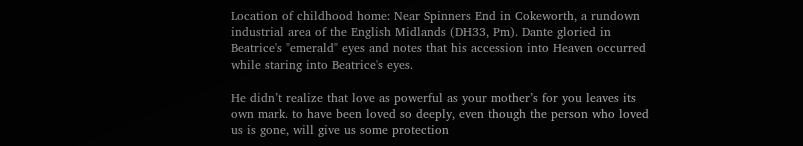Location of childhood home: Near Spinners End in Cokeworth, a rundown industrial area of the English Midlands (DH33, Pm). Dante gloried in Beatrice's "emerald" eyes and notes that his accession into Heaven occurred while staring into Beatrice's eyes.

He didn’t realize that love as powerful as your mother’s for you leaves its own mark. to have been loved so deeply, even though the person who loved us is gone, will give us some protection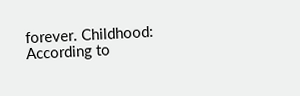forever. Childhood: According to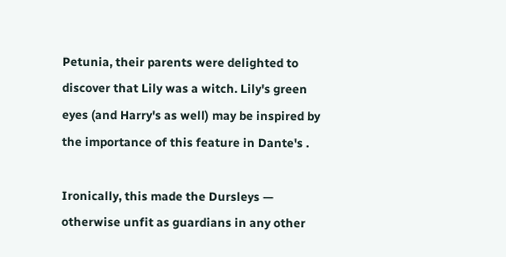Petunia, their parents were delighted to discover that Lily was a witch. Lily's green eyes (and Harry's as well) may be inspired by the importance of this feature in Dante's .

Ironically, this made the Dursleys — otherwise unfit as guardians in any other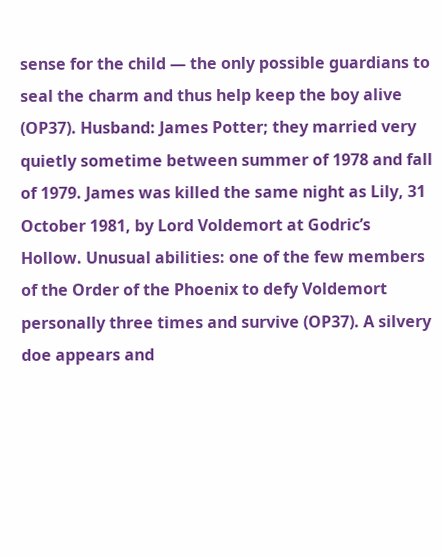sense for the child — the only possible guardians to seal the charm and thus help keep the boy alive (OP37). Husband: James Potter; they married very quietly sometime between summer of 1978 and fall of 1979. James was killed the same night as Lily, 31 October 1981, by Lord Voldemort at Godric’s Hollow. Unusual abilities: one of the few members of the Order of the Phoenix to defy Voldemort personally three times and survive (OP37). A silvery doe appears and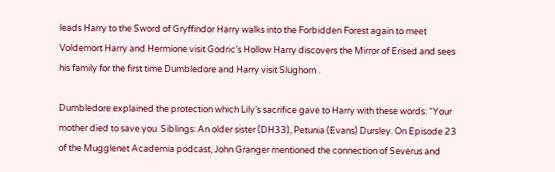leads Harry to the Sword of Gryffindor Harry walks into the Forbidden Forest again to meet Voldemort Harry and Hermione visit Godric’s Hollow Harry discovers the Mirror of Erised and sees his family for the first time Dumbledore and Harry visit Slughorn .

Dumbledore explained the protection which Lily’s sacrifice gave to Harry with these words: “Your mother died to save you. Siblings: An older sister (DH33), Petunia (Evans) Dursley. On Episode 23 of the Mugglenet Academia podcast, John Granger mentioned the connection of Severus and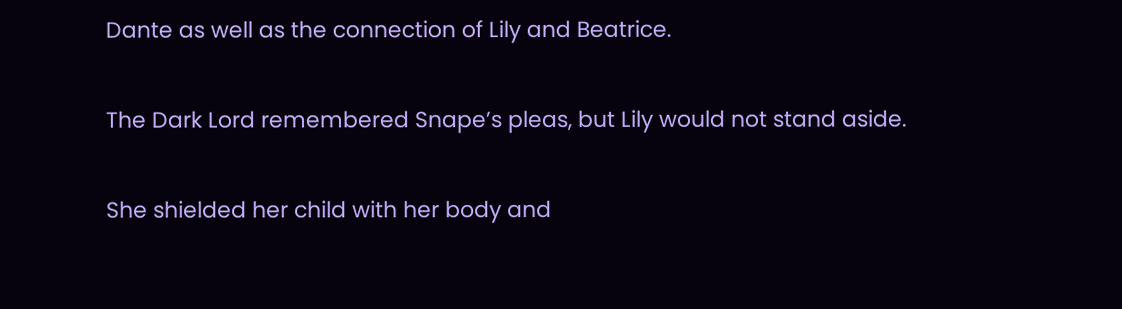Dante as well as the connection of Lily and Beatrice.

The Dark Lord remembered Snape’s pleas, but Lily would not stand aside.

She shielded her child with her body and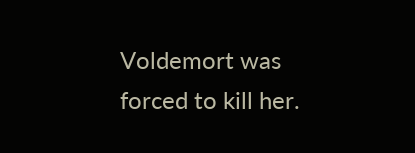Voldemort was forced to kill her.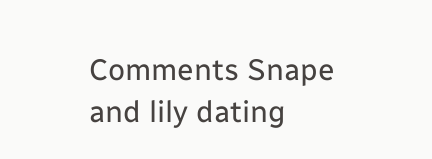Comments Snape and lily dating